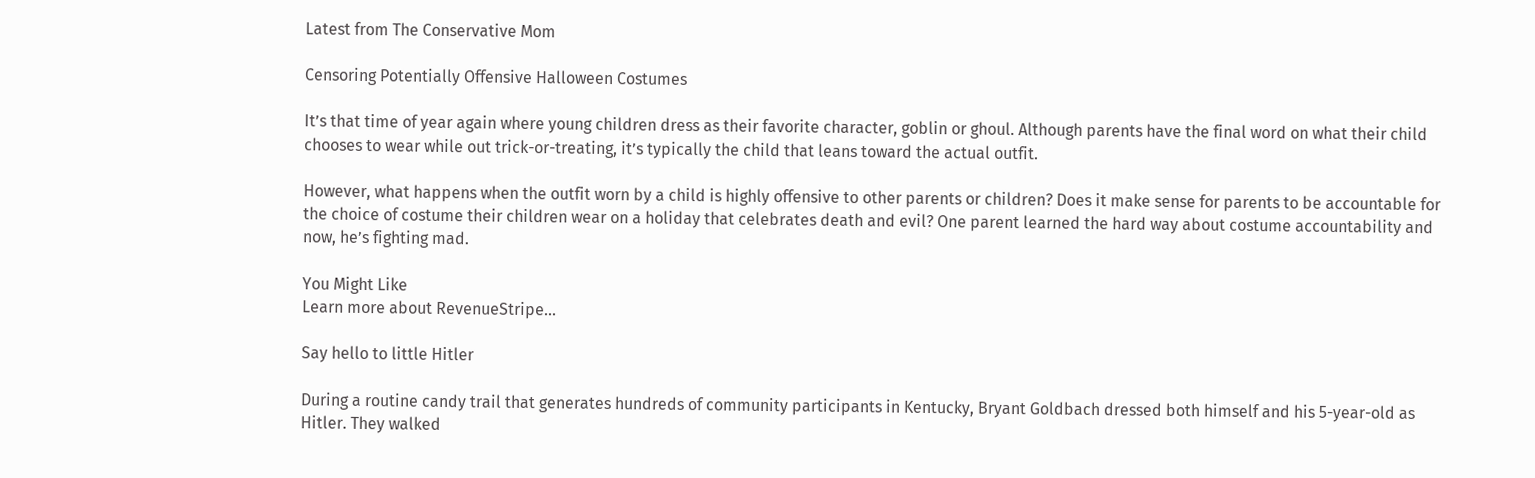Latest from The Conservative Mom

Censoring Potentially Offensive Halloween Costumes

It’s that time of year again where young children dress as their favorite character, goblin or ghoul. Although parents have the final word on what their child chooses to wear while out trick-or-treating, it’s typically the child that leans toward the actual outfit.

However, what happens when the outfit worn by a child is highly offensive to other parents or children? Does it make sense for parents to be accountable for the choice of costume their children wear on a holiday that celebrates death and evil? One parent learned the hard way about costume accountability and now, he’s fighting mad.

You Might Like
Learn more about RevenueStripe...

Say hello to little Hitler

During a routine candy trail that generates hundreds of community participants in Kentucky, Bryant Goldbach dressed both himself and his 5-year-old as Hitler. They walked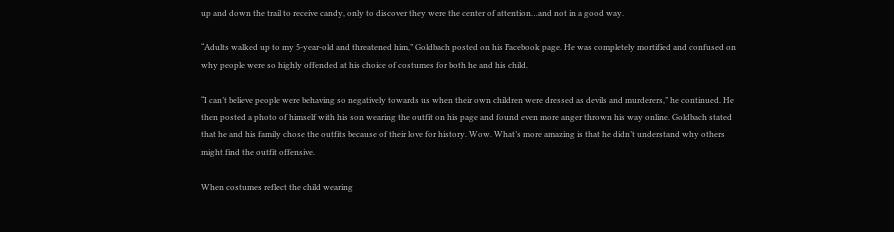up and down the trail to receive candy, only to discover they were the center of attention…and not in a good way.

“Adults walked up to my 5-year-old and threatened him,” Goldbach posted on his Facebook page. He was completely mortified and confused on why people were so highly offended at his choice of costumes for both he and his child.

“I can’t believe people were behaving so negatively towards us when their own children were dressed as devils and murderers,” he continued. He then posted a photo of himself with his son wearing the outfit on his page and found even more anger thrown his way online. Goldbach stated that he and his family chose the outfits because of their love for history. Wow. What’s more amazing is that he didn’t understand why others might find the outfit offensive.

When costumes reflect the child wearing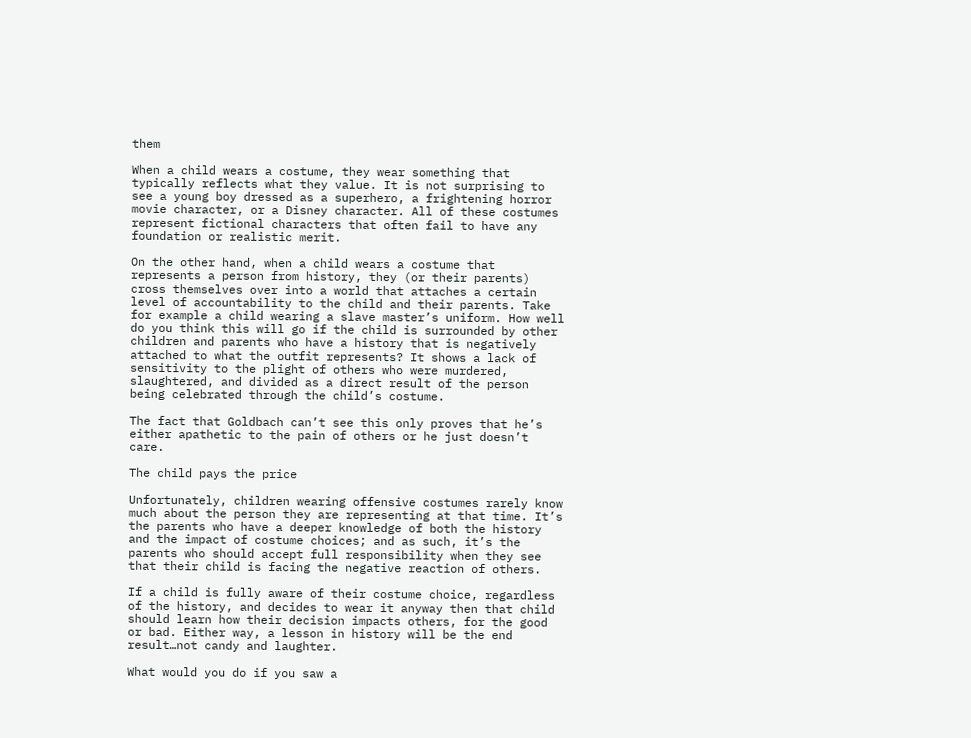them

When a child wears a costume, they wear something that typically reflects what they value. It is not surprising to see a young boy dressed as a superhero, a frightening horror movie character, or a Disney character. All of these costumes represent fictional characters that often fail to have any foundation or realistic merit.

On the other hand, when a child wears a costume that represents a person from history, they (or their parents) cross themselves over into a world that attaches a certain level of accountability to the child and their parents. Take for example a child wearing a slave master’s uniform. How well do you think this will go if the child is surrounded by other children and parents who have a history that is negatively attached to what the outfit represents? It shows a lack of sensitivity to the plight of others who were murdered, slaughtered, and divided as a direct result of the person being celebrated through the child’s costume.

The fact that Goldbach can’t see this only proves that he’s either apathetic to the pain of others or he just doesn’t care.

The child pays the price

Unfortunately, children wearing offensive costumes rarely know much about the person they are representing at that time. It’s the parents who have a deeper knowledge of both the history and the impact of costume choices; and as such, it’s the parents who should accept full responsibility when they see that their child is facing the negative reaction of others.

If a child is fully aware of their costume choice, regardless of the history, and decides to wear it anyway then that child should learn how their decision impacts others, for the good or bad. Either way, a lesson in history will be the end result…not candy and laughter.

What would you do if you saw a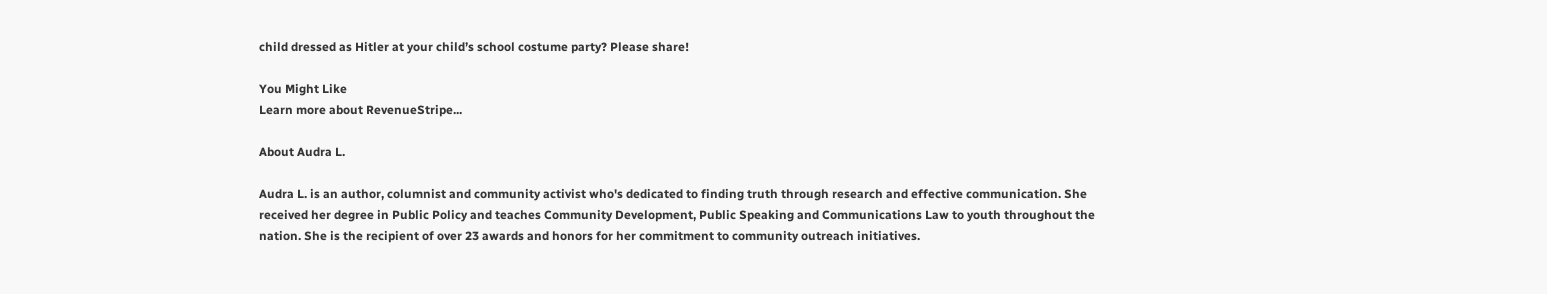child dressed as Hitler at your child’s school costume party? Please share!

You Might Like
Learn more about RevenueStripe...

About Audra L.

Audra L. is an author, columnist and community activist who's dedicated to finding truth through research and effective communication. She received her degree in Public Policy and teaches Community Development, Public Speaking and Communications Law to youth throughout the nation. She is the recipient of over 23 awards and honors for her commitment to community outreach initiatives.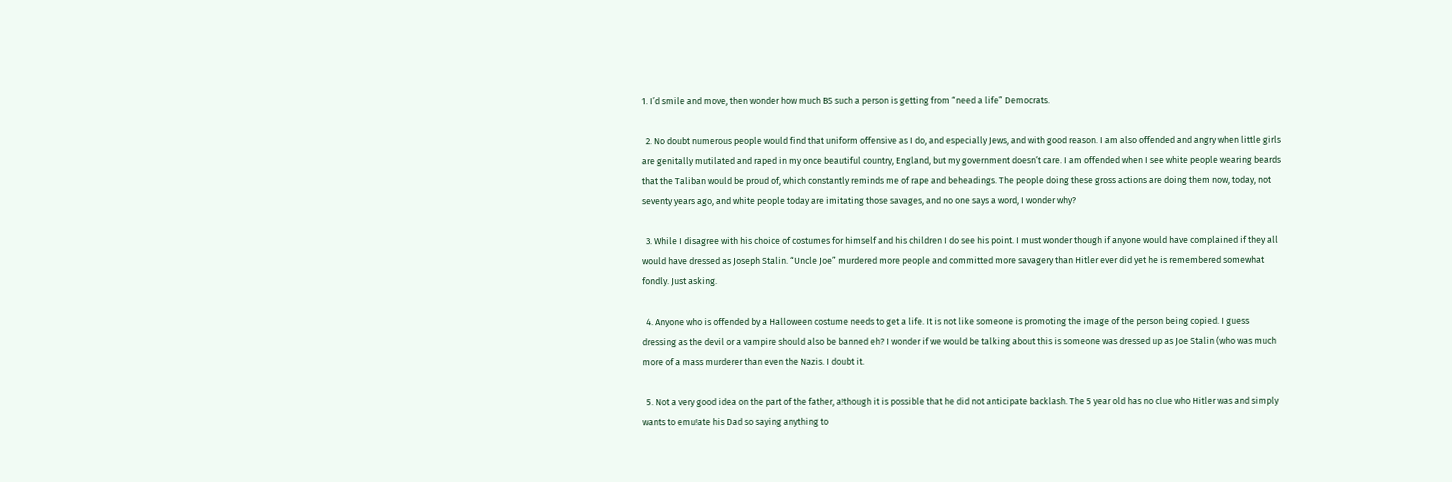1. I’d smile and move, then wonder how much BS such a person is getting from “need a life” Democrats.

  2. No doubt numerous people would find that uniform offensive as I do, and especially Jews, and with good reason. I am also offended and angry when little girls are genitally mutilated and raped in my once beautiful country, England, but my government doesn’t care. I am offended when I see white people wearing beards that the Taliban would be proud of, which constantly reminds me of rape and beheadings. The people doing these gross actions are doing them now, today, not seventy years ago, and white people today are imitating those savages, and no one says a word, I wonder why?

  3. While I disagree with his choice of costumes for himself and his children I do see his point. I must wonder though if anyone would have complained if they all would have dressed as Joseph Stalin. “Uncle Joe” murdered more people and committed more savagery than Hitler ever did yet he is remembered somewhat fondly. Just asking.

  4. Anyone who is offended by a Halloween costume needs to get a life. It is not like someone is promoting the image of the person being copied. I guess dressing as the devil or a vampire should also be banned eh? I wonder if we would be talking about this is someone was dressed up as Joe Stalin (who was much more of a mass murderer than even the Nazis. I doubt it.

  5. Not a very good idea on the part of the father, a!though it is possible that he did not anticipate backlash. The 5 year old has no clue who Hitler was and simply wants to emu!ate his Dad so saying anything to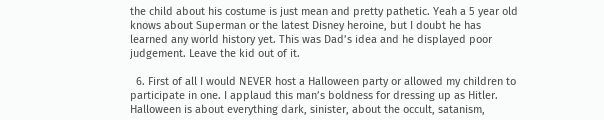the child about his costume is just mean and pretty pathetic. Yeah a 5 year old knows about Superman or the latest Disney heroine, but I doubt he has learned any world history yet. This was Dad’s idea and he displayed poor judgement. Leave the kid out of it.

  6. First of all I would NEVER host a Halloween party or allowed my children to participate in one. I applaud this man’s boldness for dressing up as Hitler. Halloween is about everything dark, sinister, about the occult, satanism,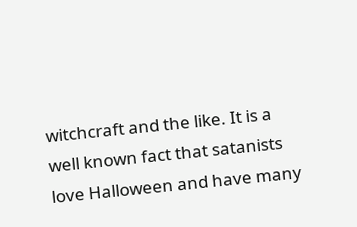witchcraft and the like. It is a well known fact that satanists love Halloween and have many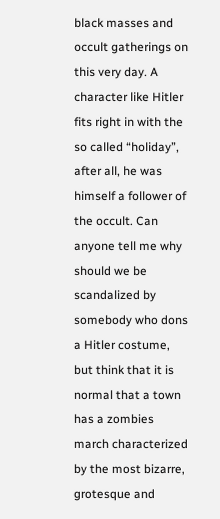black masses and occult gatherings on this very day. A character like Hitler fits right in with the so called “holiday”, after all, he was himself a follower of the occult. Can anyone tell me why should we be scandalized by somebody who dons a Hitler costume, but think that it is normal that a town has a zombies march characterized by the most bizarre, grotesque and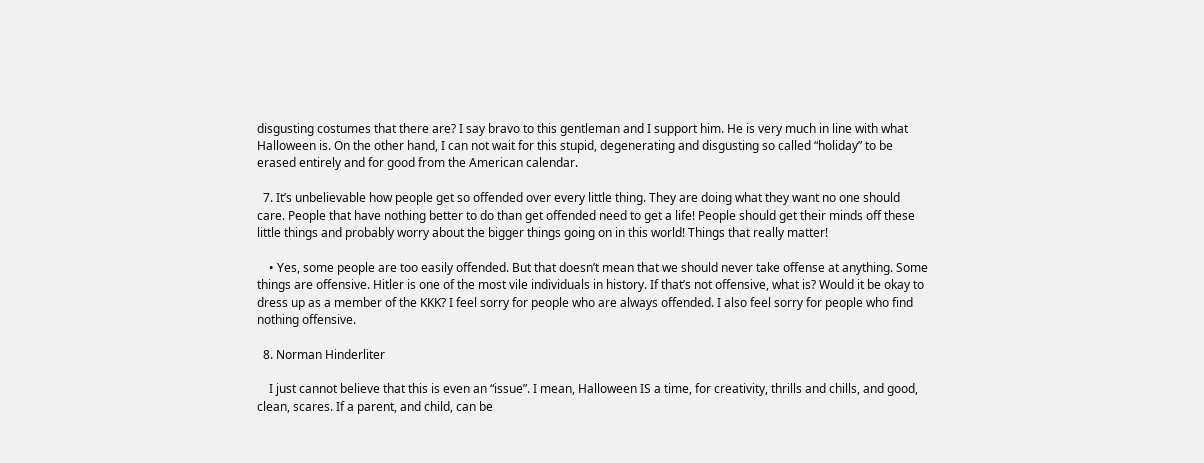disgusting costumes that there are? I say bravo to this gentleman and I support him. He is very much in line with what Halloween is. On the other hand, I can not wait for this stupid, degenerating and disgusting so called “holiday” to be erased entirely and for good from the American calendar.

  7. It’s unbelievable how people get so offended over every little thing. They are doing what they want no one should care. People that have nothing better to do than get offended need to get a life! People should get their minds off these little things and probably worry about the bigger things going on in this world! Things that really matter!

    • Yes, some people are too easily offended. But that doesn’t mean that we should never take offense at anything. Some things are offensive. Hitler is one of the most vile individuals in history. If that’s not offensive, what is? Would it be okay to dress up as a member of the KKK? I feel sorry for people who are always offended. I also feel sorry for people who find nothing offensive.

  8. Norman Hinderliter

    I just cannot believe that this is even an “issue”. I mean, Halloween IS a time, for creativity, thrills and chills, and good, clean, scares. If a parent, and child, can be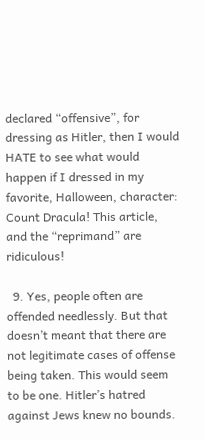declared “offensive”, for dressing as Hitler, then I would HATE to see what would happen if I dressed in my favorite, Halloween, character: Count Dracula! This article, and the “reprimand” are ridiculous!

  9. Yes, people often are offended needlessly. But that doesn’t meant that there are not legitimate cases of offense being taken. This would seem to be one. Hitler’s hatred against Jews knew no bounds.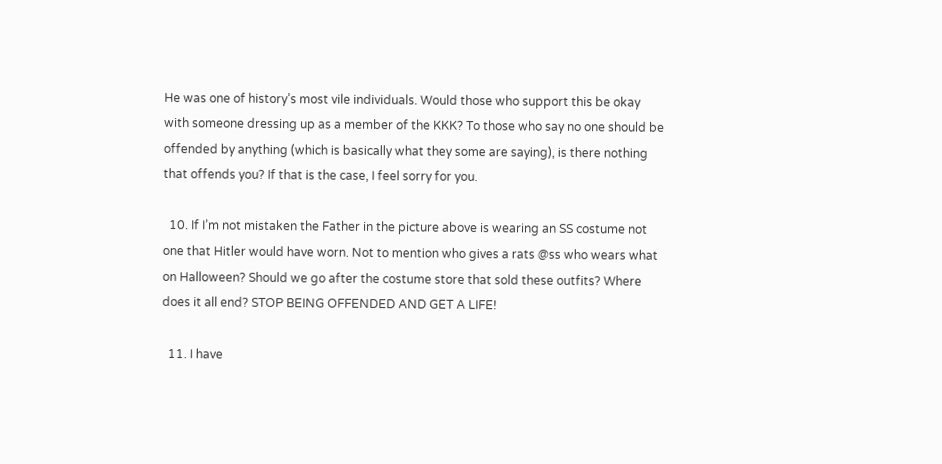He was one of history’s most vile individuals. Would those who support this be okay with someone dressing up as a member of the KKK? To those who say no one should be offended by anything (which is basically what they some are saying), is there nothing that offends you? If that is the case, I feel sorry for you.

  10. If I’m not mistaken the Father in the picture above is wearing an SS costume not one that Hitler would have worn. Not to mention who gives a rats @ss who wears what on Halloween? Should we go after the costume store that sold these outfits? Where does it all end? STOP BEING OFFENDED AND GET A LIFE!

  11. I have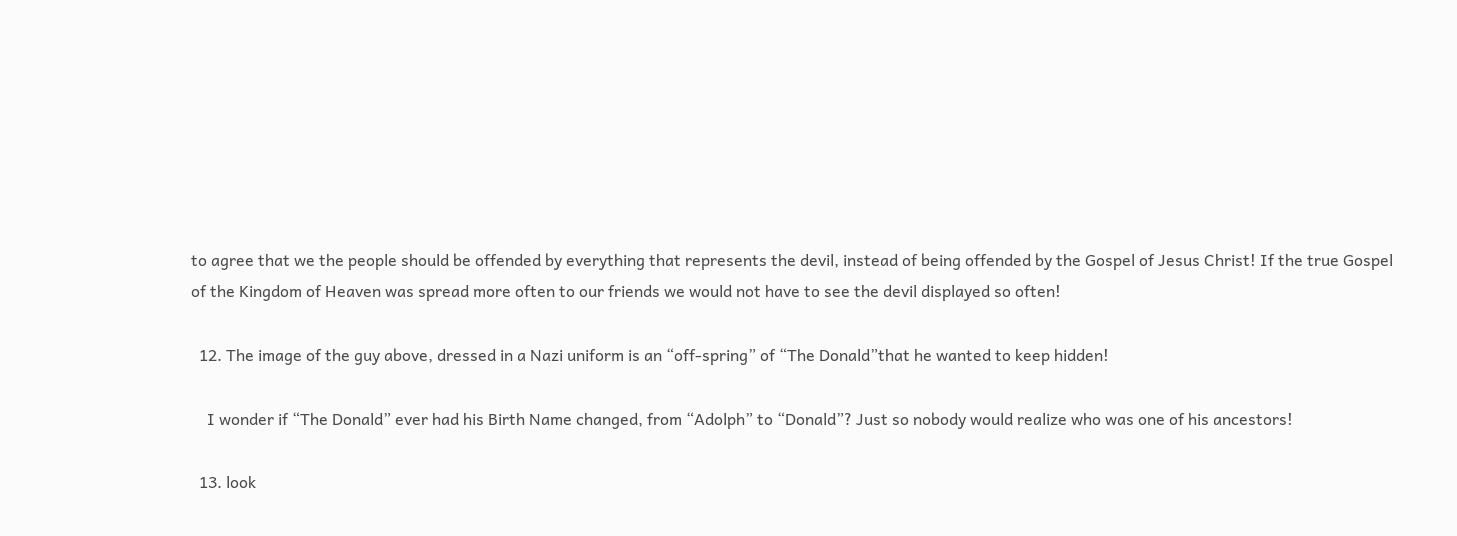to agree that we the people should be offended by everything that represents the devil, instead of being offended by the Gospel of Jesus Christ! If the true Gospel of the Kingdom of Heaven was spread more often to our friends we would not have to see the devil displayed so often!

  12. The image of the guy above, dressed in a Nazi uniform is an “off-spring” of “The Donald”that he wanted to keep hidden!

    I wonder if “The Donald” ever had his Birth Name changed, from “Adolph” to “Donald”? Just so nobody would realize who was one of his ancestors!

  13. look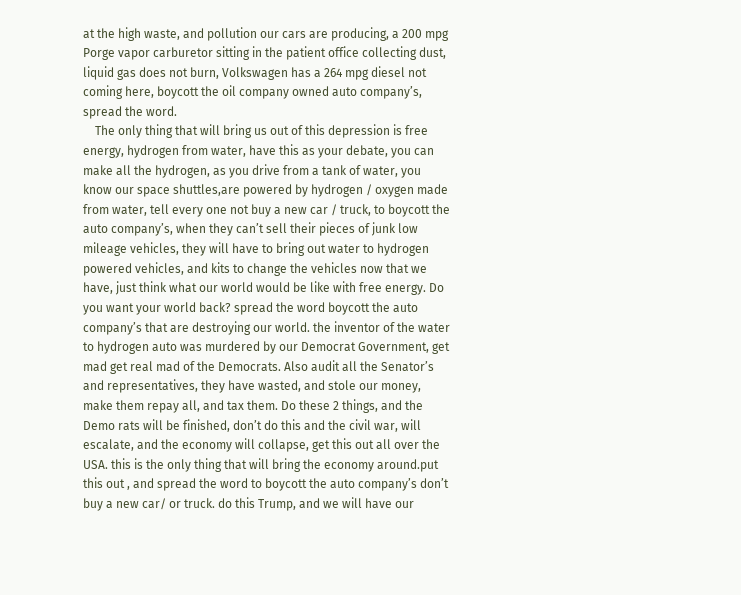at the high waste, and pollution our cars are producing, a 200 mpg Porge vapor carburetor sitting in the patient office collecting dust, liquid gas does not burn, Volkswagen has a 264 mpg diesel not coming here, boycott the oil company owned auto company’s, spread the word.
    The only thing that will bring us out of this depression is free energy, hydrogen from water, have this as your debate, you can make all the hydrogen, as you drive from a tank of water, you know our space shuttles,are powered by hydrogen / oxygen made from water, tell every one not buy a new car / truck, to boycott the auto company’s, when they can’t sell their pieces of junk low mileage vehicles, they will have to bring out water to hydrogen powered vehicles, and kits to change the vehicles now that we have, just think what our world would be like with free energy. Do you want your world back? spread the word boycott the auto company’s that are destroying our world. the inventor of the water to hydrogen auto was murdered by our Democrat Government, get mad get real mad of the Democrats. Also audit all the Senator’s and representatives, they have wasted, and stole our money, make them repay all, and tax them. Do these 2 things, and the Demo rats will be finished, don’t do this and the civil war, will escalate, and the economy will collapse, get this out all over the USA. this is the only thing that will bring the economy around.put this out , and spread the word to boycott the auto company’s don’t buy a new car/ or truck. do this Trump, and we will have our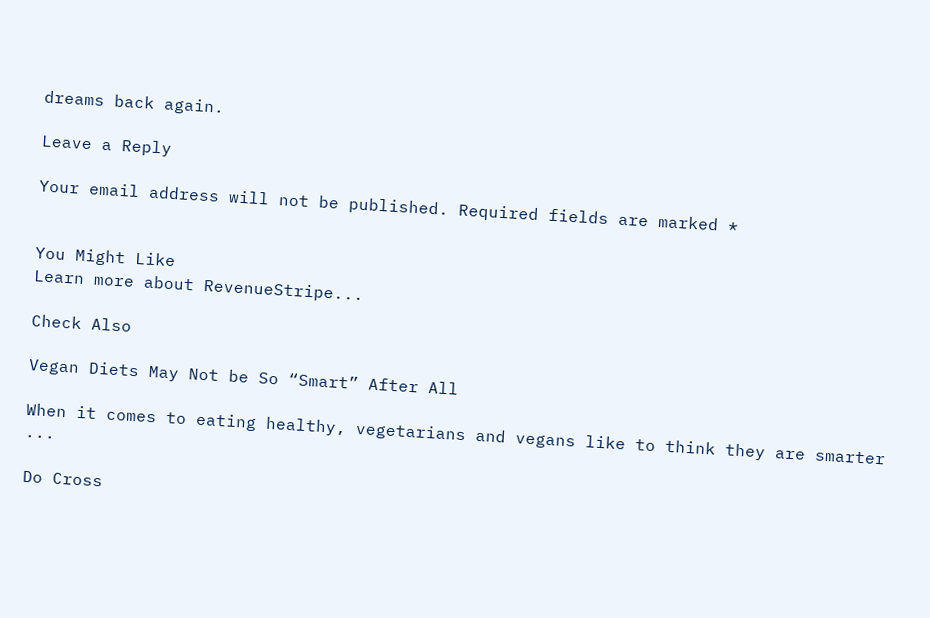dreams back again.

Leave a Reply

Your email address will not be published. Required fields are marked *


You Might Like
Learn more about RevenueStripe...

Check Also

Vegan Diets May Not be So “Smart” After All

When it comes to eating healthy, vegetarians and vegans like to think they are smarter ...

Do Cross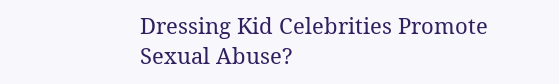Dressing Kid Celebrities Promote Sexual Abuse?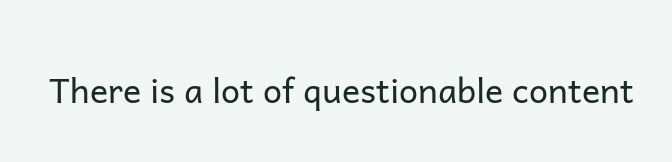There is a lot of questionable content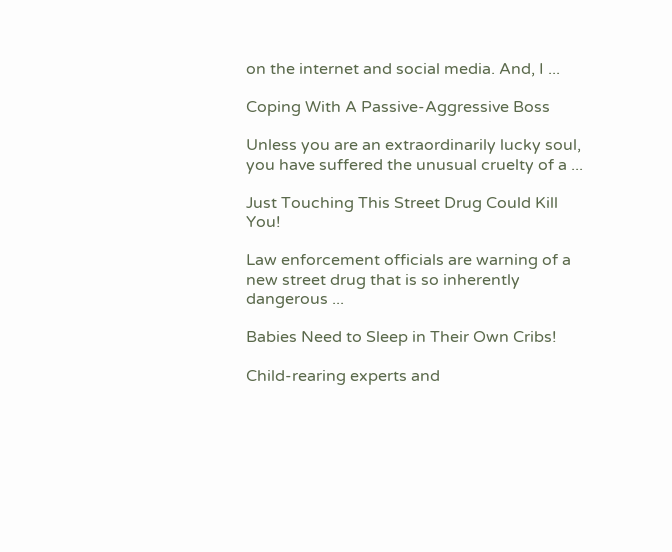on the internet and social media. And, I ...

Coping With A Passive-Aggressive Boss

Unless you are an extraordinarily lucky soul, you have suffered the unusual cruelty of a ...

Just Touching This Street Drug Could Kill You!

Law enforcement officials are warning of a new street drug that is so inherently dangerous ...

Babies Need to Sleep in Their Own Cribs!

Child-rearing experts and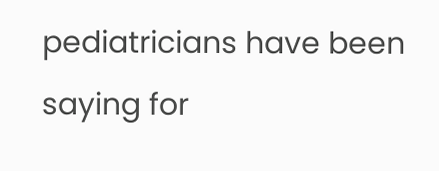pediatricians have been saying for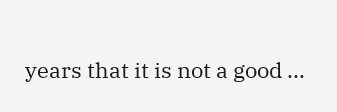years that it is not a good ...